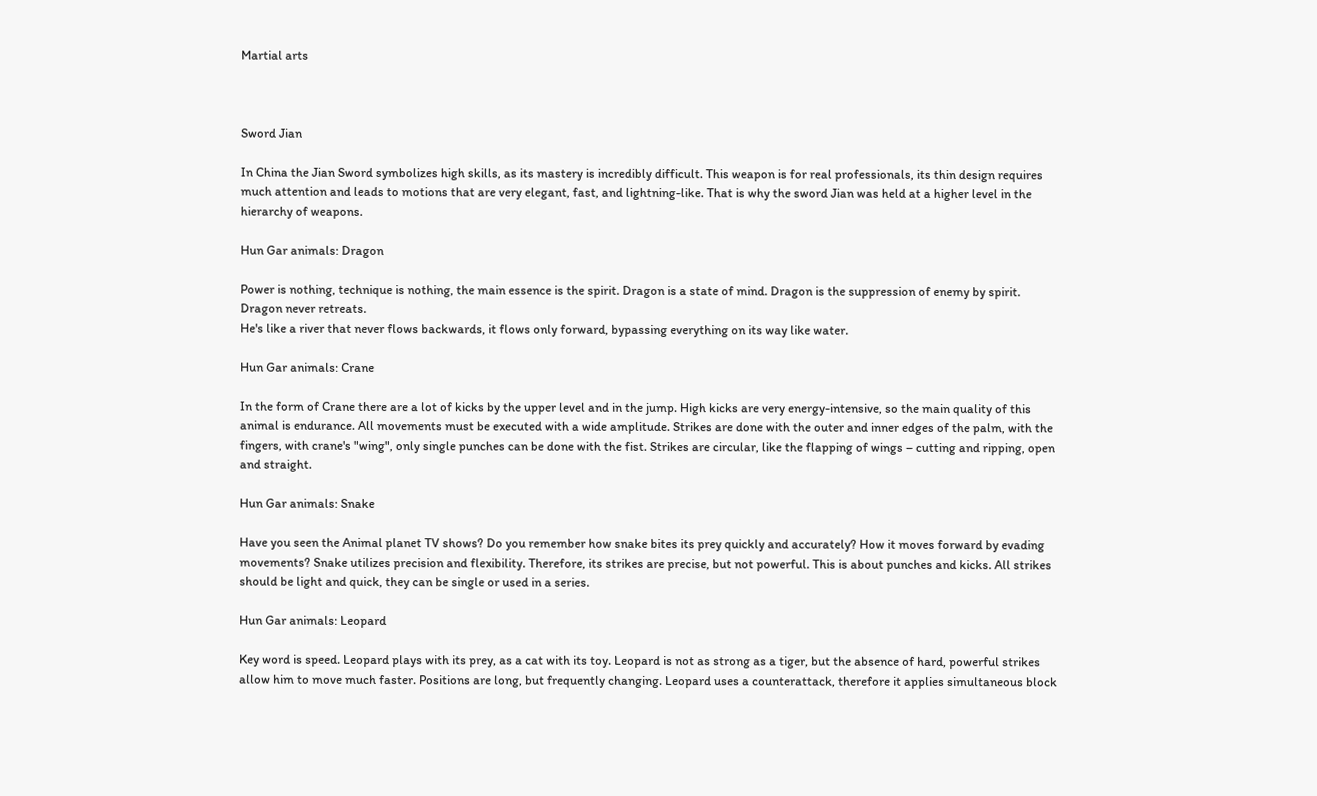Martial arts



Sword Jian

In China the Jian Sword symbolizes high skills, as its mastery is incredibly difficult. This weapon is for real professionals, its thin design requires much attention and leads to motions that are very elegant, fast, and lightning-like. That is why the sword Jian was held at a higher level in the hierarchy of weapons.

Hun Gar animals: Dragon

Power is nothing, technique is nothing, the main essence is the spirit. Dragon is a state of mind. Dragon is the suppression of enemy by spirit. Dragon never retreats.
He's like a river that never flows backwards, it flows only forward, bypassing everything on its way like water.

Hun Gar animals: Crane

In the form of Crane there are a lot of kicks by the upper level and in the jump. High kicks are very energy-intensive, so the main quality of this animal is endurance. All movements must be executed with a wide amplitude. Strikes are done with the outer and inner edges of the palm, with the fingers, with crane's "wing", only single punches can be done with the fist. Strikes are circular, like the flapping of wings – cutting and ripping, open and straight.

Hun Gar animals: Snake

Have you seen the Animal planet TV shows? Do you remember how snake bites its prey quickly and accurately? How it moves forward by evading movements? Snake utilizes precision and flexibility. Therefore, its strikes are precise, but not powerful. This is about punches and kicks. All strikes should be light and quick, they can be single or used in a series.

Hun Gar animals: Leopard

Key word is speed. Leopard plays with its prey, as a cat with its toy. Leopard is not as strong as a tiger, but the absence of hard, powerful strikes allow him to move much faster. Positions are long, but frequently changing. Leopard uses a counterattack, therefore it applies simultaneous block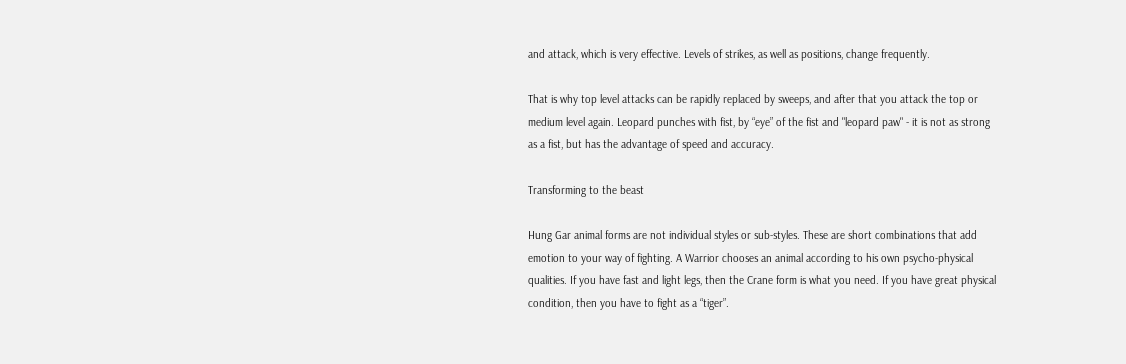and attack, which is very effective. Levels of strikes, as well as positions, change frequently.

That is why top level attacks can be rapidly replaced by sweeps, and after that you attack the top or medium level again. Leopard punches with fist, by “eye” of the fist and "leopard paw" - it is not as strong as a fist, but has the advantage of speed and accuracy.

Transforming to the beast

Hung Gar animal forms are not individual styles or sub-styles. These are short combinations that add emotion to your way of fighting. A Warrior chooses an animal according to his own psycho-physical qualities. If you have fast and light legs, then the Crane form is what you need. If you have great physical condition, then you have to fight as a “tiger”.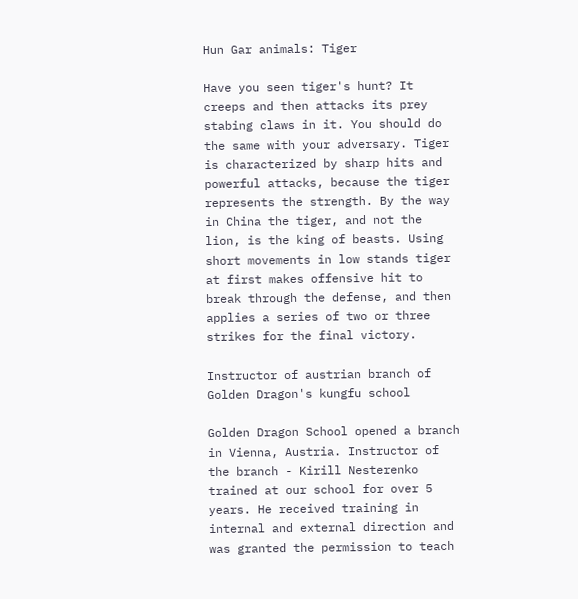Hun Gar animals: Tiger

Have you seen tiger's hunt? It creeps and then attacks its prey stabing claws in it. You should do the same with your adversary. Tiger is characterized by sharp hits and powerful attacks, because the tiger represents the strength. By the way in China the tiger, and not the lion, is the king of beasts. Using short movements in low stands tiger at first makes offensive hit to break through the defense, and then applies a series of two or three strikes for the final victory.

Instructor of austrian branch of Golden Dragon's kungfu school

Golden Dragon School opened a branch in Vienna, Austria. Instructor of the branch - Kirill Nesterenko trained at our school for over 5 years. He received training in internal and external direction and was granted the permission to teach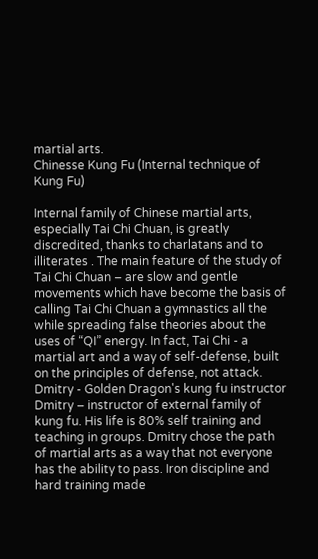martial arts.
Chinesse Kung Fu (Internal technique of Kung Fu)

Internal family of Chinese martial arts, especially Tai Chi Chuan, is greatly discredited, thanks to charlatans and to illiterates . The main feature of the study of Tai Chi Chuan – are slow and gentle movements which have become the basis of calling Tai Chi Chuan a gymnastics all the while spreading false theories about the uses of “QI” energy. In fact, Tai Chi - a martial art and a way of self-defense, built on the principles of defense, not attack.
Dmitry - Golden Dragon's kung fu instructor
Dmitry – instructor of external family of kung fu. His life is 80% self training and teaching in groups. Dmitry chose the path of martial arts as a way that not everyone has the ability to pass. Iron discipline and hard training made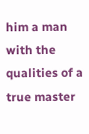him a man with the qualities of a true master